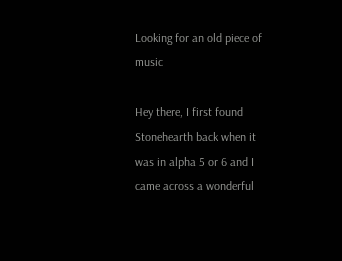Looking for an old piece of music

Hey there, I first found Stonehearth back when it was in alpha 5 or 6 and I came across a wonderful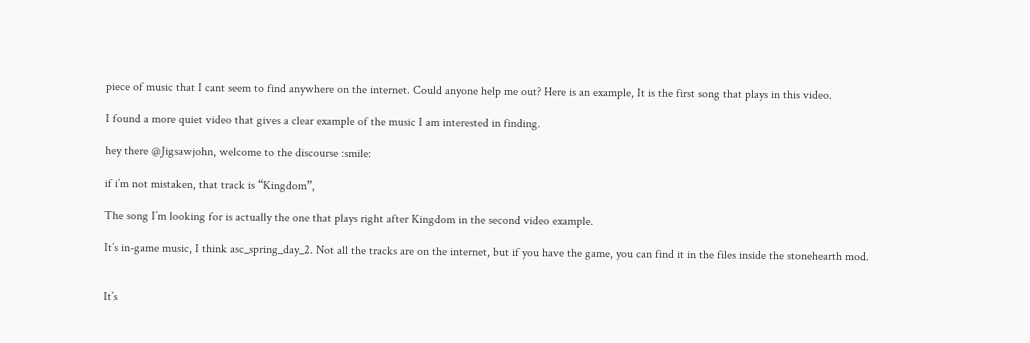piece of music that I cant seem to find anywhere on the internet. Could anyone help me out? Here is an example, It is the first song that plays in this video.

I found a more quiet video that gives a clear example of the music I am interested in finding.

hey there @Jigsawjohn, welcome to the discourse :smile:

if i’m not mistaken, that track is “Kingdom”,

The song I’m looking for is actually the one that plays right after Kingdom in the second video example.

It’s in-game music, I think asc_spring_day_2. Not all the tracks are on the internet, but if you have the game, you can find it in the files inside the stonehearth mod.


It’s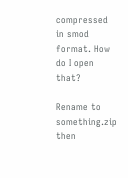compressed in smod format. How do I open that?

Rename to something.zip then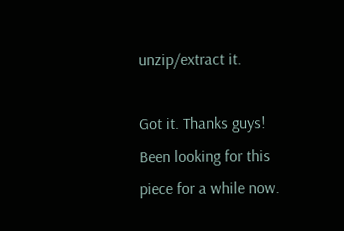unzip/extract it.

Got it. Thanks guys! Been looking for this piece for a while now.